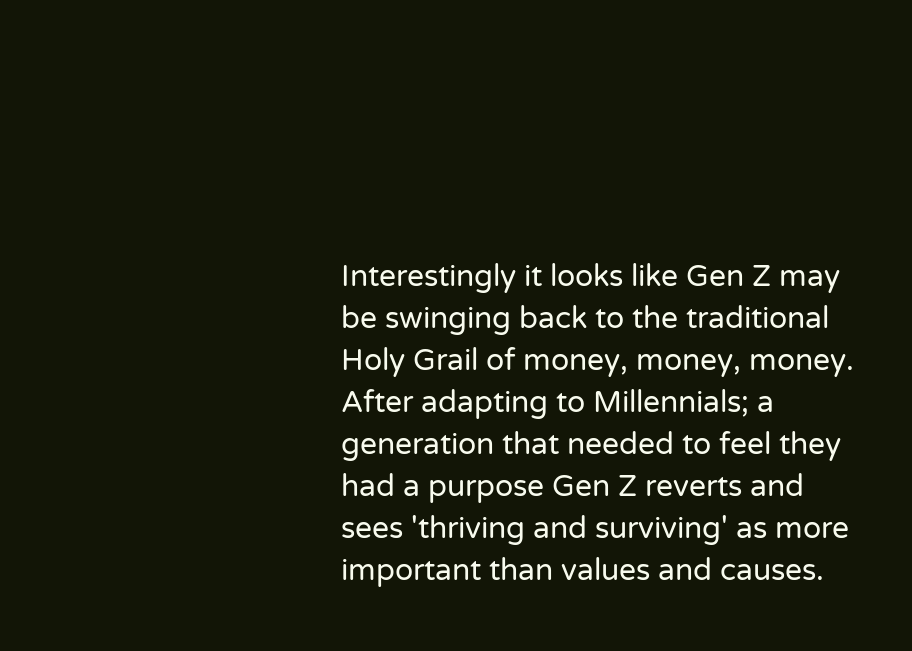Interestingly it looks like Gen Z may be swinging back to the traditional Holy Grail of money, money, money. After adapting to Millennials; a generation that needed to feel they had a purpose Gen Z reverts and sees 'thriving and surviving' as more important than values and causes.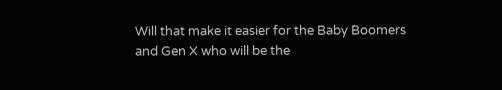Will that make it easier for the Baby Boomers and Gen X who will be the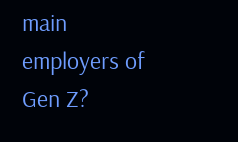main employers of Gen Z?